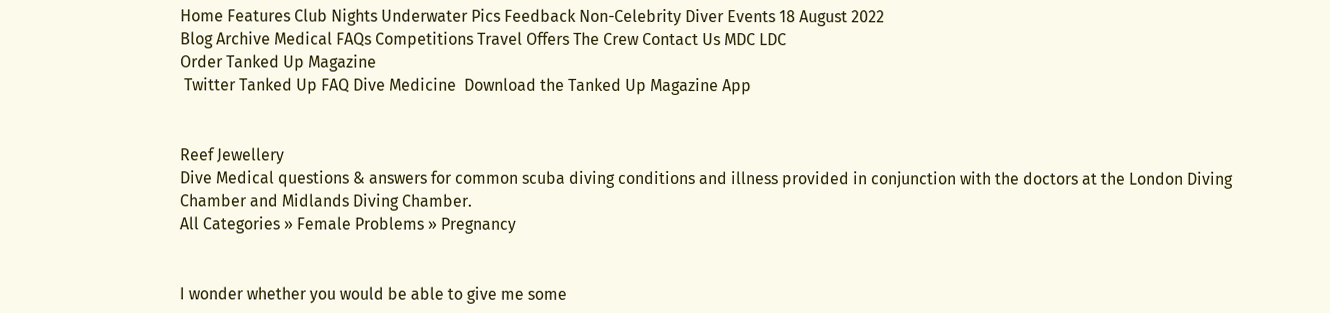Home Features Club Nights Underwater Pics Feedback Non-Celebrity Diver Events 18 August 2022
Blog Archive Medical FAQs Competitions Travel Offers The Crew Contact Us MDC LDC
Order Tanked Up Magazine
 Twitter Tanked Up FAQ Dive Medicine  Download the Tanked Up Magazine App


Reef Jewellery
Dive Medical questions & answers for common scuba diving conditions and illness provided in conjunction with the doctors at the London Diving Chamber and Midlands Diving Chamber.
All Categories » Female Problems » Pregnancy


I wonder whether you would be able to give me some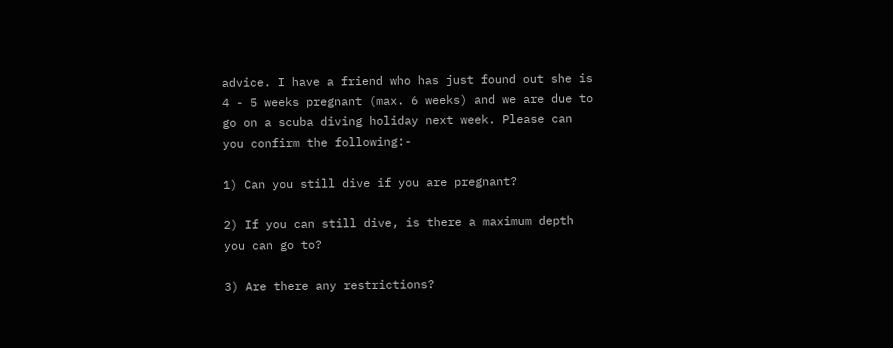advice. I have a friend who has just found out she is 4 - 5 weeks pregnant (max. 6 weeks) and we are due to go on a scuba diving holiday next week. Please can you confirm the following:-

1) Can you still dive if you are pregnant?

2) If you can still dive, is there a maximum depth you can go to?

3) Are there any restrictions?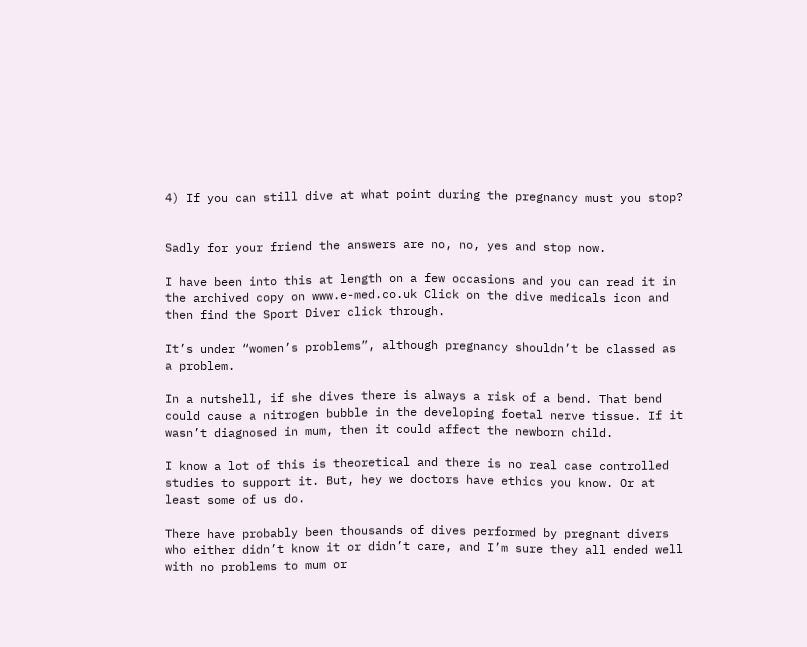4) If you can still dive at what point during the pregnancy must you stop?


Sadly for your friend the answers are no, no, yes and stop now.

I have been into this at length on a few occasions and you can read it in the archived copy on www.e-med.co.uk Click on the dive medicals icon and then find the Sport Diver click through.

It’s under “women’s problems”, although pregnancy shouldn’t be classed as a problem.

In a nutshell, if she dives there is always a risk of a bend. That bend could cause a nitrogen bubble in the developing foetal nerve tissue. If it wasn’t diagnosed in mum, then it could affect the newborn child.

I know a lot of this is theoretical and there is no real case controlled studies to support it. But, hey we doctors have ethics you know. Or at least some of us do.

There have probably been thousands of dives performed by pregnant divers who either didn’t know it or didn’t care, and I’m sure they all ended well with no problems to mum or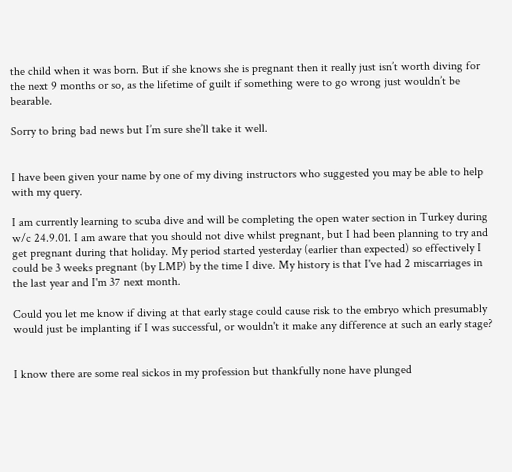the child when it was born. But if she knows she is pregnant then it really just isn’t worth diving for the next 9 months or so, as the lifetime of guilt if something were to go wrong just wouldn’t be bearable.

Sorry to bring bad news but I’m sure she’ll take it well.


I have been given your name by one of my diving instructors who suggested you may be able to help with my query.

I am currently learning to scuba dive and will be completing the open water section in Turkey during w/c 24.9.01. I am aware that you should not dive whilst pregnant, but I had been planning to try and get pregnant during that holiday. My period started yesterday (earlier than expected) so effectively I could be 3 weeks pregnant (by LMP) by the time I dive. My history is that I've had 2 miscarriages in the last year and I'm 37 next month.

Could you let me know if diving at that early stage could cause risk to the embryo which presumably would just be implanting if I was successful, or wouldn't it make any difference at such an early stage?


I know there are some real sickos in my profession but thankfully none have plunged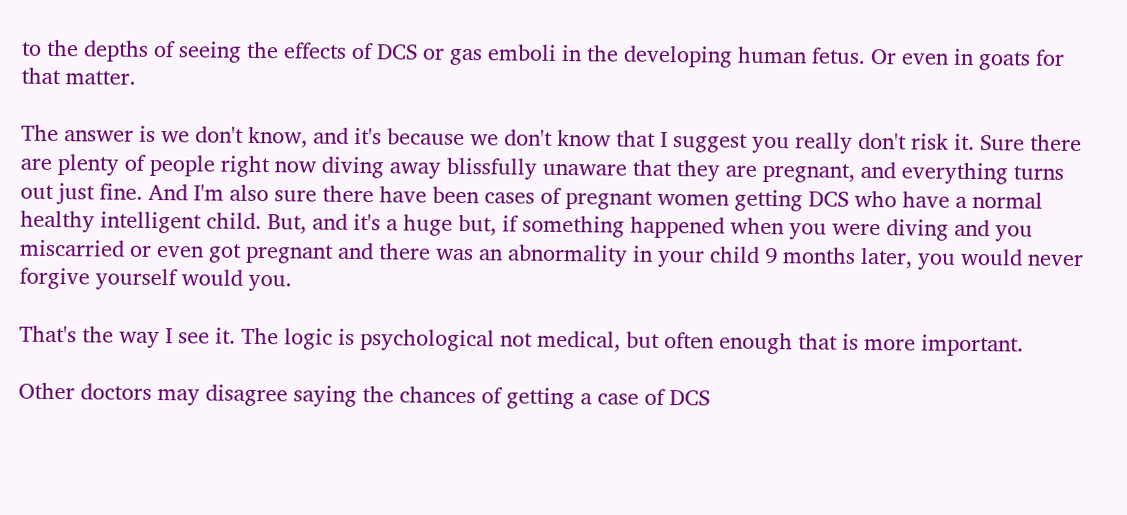to the depths of seeing the effects of DCS or gas emboli in the developing human fetus. Or even in goats for that matter.

The answer is we don't know, and it's because we don't know that I suggest you really don't risk it. Sure there are plenty of people right now diving away blissfully unaware that they are pregnant, and everything turns out just fine. And I'm also sure there have been cases of pregnant women getting DCS who have a normal healthy intelligent child. But, and it's a huge but, if something happened when you were diving and you miscarried or even got pregnant and there was an abnormality in your child 9 months later, you would never forgive yourself would you.

That's the way I see it. The logic is psychological not medical, but often enough that is more important.

Other doctors may disagree saying the chances of getting a case of DCS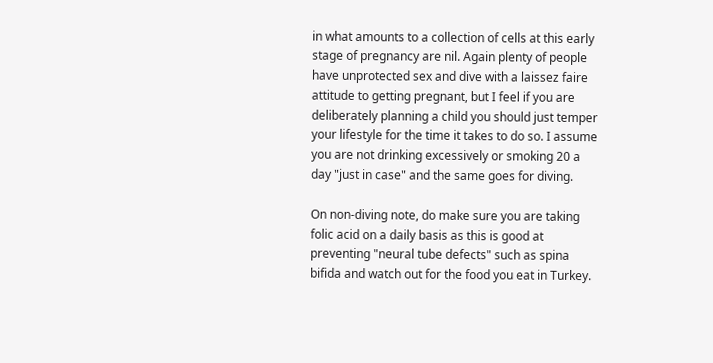in what amounts to a collection of cells at this early stage of pregnancy are nil. Again plenty of people have unprotected sex and dive with a laissez faire attitude to getting pregnant, but I feel if you are deliberately planning a child you should just temper your lifestyle for the time it takes to do so. I assume you are not drinking excessively or smoking 20 a day "just in case" and the same goes for diving.

On non-diving note, do make sure you are taking folic acid on a daily basis as this is good at preventing "neural tube defects" such as spina bifida and watch out for the food you eat in Turkey.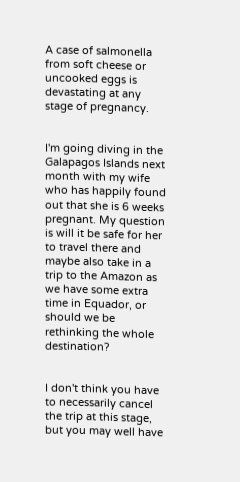A case of salmonella from soft cheese or uncooked eggs is devastating at any stage of pregnancy.


I'm going diving in the Galapagos Islands next month with my wife who has happily found out that she is 6 weeks pregnant. My question is will it be safe for her to travel there and maybe also take in a trip to the Amazon as we have some extra time in Equador, or should we be rethinking the whole destination?


I don't think you have to necessarily cancel the trip at this stage, but you may well have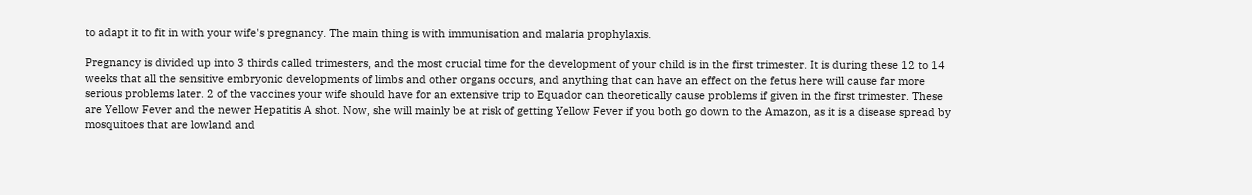to adapt it to fit in with your wife's pregnancy. The main thing is with immunisation and malaria prophylaxis.

Pregnancy is divided up into 3 thirds called trimesters, and the most crucial time for the development of your child is in the first trimester. It is during these 12 to 14 weeks that all the sensitive embryonic developments of limbs and other organs occurs, and anything that can have an effect on the fetus here will cause far more serious problems later. 2 of the vaccines your wife should have for an extensive trip to Equador can theoretically cause problems if given in the first trimester. These are Yellow Fever and the newer Hepatitis A shot. Now, she will mainly be at risk of getting Yellow Fever if you both go down to the Amazon, as it is a disease spread by mosquitoes that are lowland and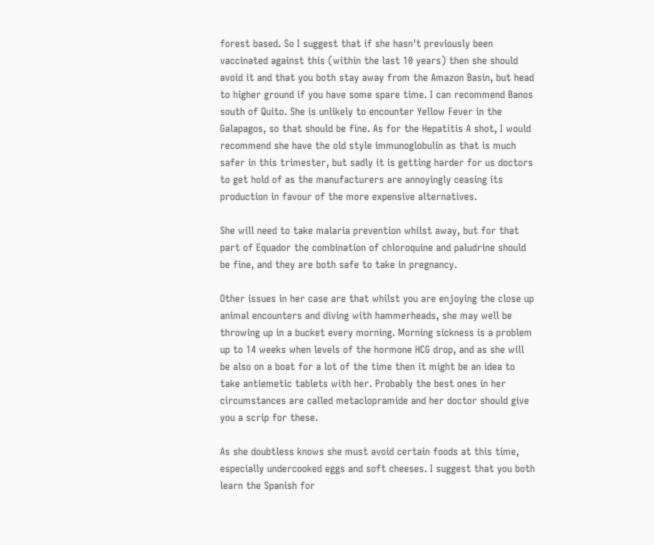forest based. So I suggest that if she hasn't previously been vaccinated against this (within the last 10 years) then she should avoid it and that you both stay away from the Amazon Basin, but head to higher ground if you have some spare time. I can recommend Banos south of Quito. She is unlikely to encounter Yellow Fever in the Galapagos, so that should be fine. As for the Hepatitis A shot, I would recommend she have the old style immunoglobulin as that is much safer in this trimester, but sadly it is getting harder for us doctors to get hold of as the manufacturers are annoyingly ceasing its production in favour of the more expensive alternatives.

She will need to take malaria prevention whilst away, but for that part of Equador the combination of chloroquine and paludrine should be fine, and they are both safe to take in pregnancy.

Other issues in her case are that whilst you are enjoying the close up animal encounters and diving with hammerheads, she may well be throwing up in a bucket every morning. Morning sickness is a problem up to 14 weeks when levels of the hormone HCG drop, and as she will be also on a boat for a lot of the time then it might be an idea to take antiemetic tablets with her. Probably the best ones in her circumstances are called metaclopramide and her doctor should give you a scrip for these.

As she doubtless knows she must avoid certain foods at this time, especially undercooked eggs and soft cheeses. I suggest that you both learn the Spanish for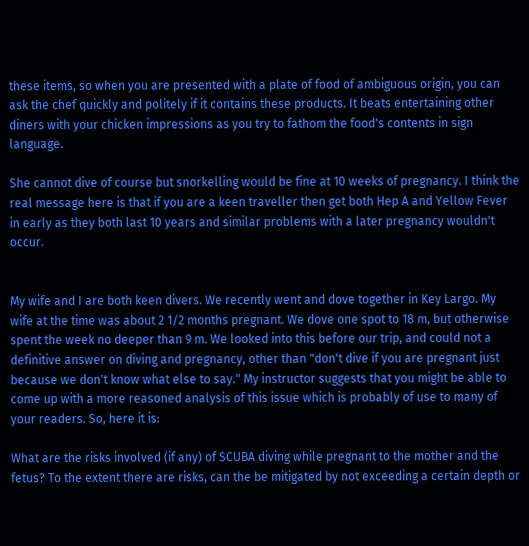these items, so when you are presented with a plate of food of ambiguous origin, you can ask the chef quickly and politely if it contains these products. It beats entertaining other diners with your chicken impressions as you try to fathom the food's contents in sign language.

She cannot dive of course but snorkelling would be fine at 10 weeks of pregnancy. I think the real message here is that if you are a keen traveller then get both Hep A and Yellow Fever in early as they both last 10 years and similar problems with a later pregnancy wouldn't occur.


My wife and I are both keen divers. We recently went and dove together in Key Largo. My wife at the time was about 2 1/2 months pregnant. We dove one spot to 18 m, but otherwise spent the week no deeper than 9 m. We looked into this before our trip, and could not a definitive answer on diving and pregnancy, other than "don't dive if you are pregnant just because we don't know what else to say." My instructor suggests that you might be able to come up with a more reasoned analysis of this issue which is probably of use to many of your readers. So, here it is:

What are the risks involved (if any) of SCUBA diving while pregnant to the mother and the fetus? To the extent there are risks, can the be mitigated by not exceeding a certain depth or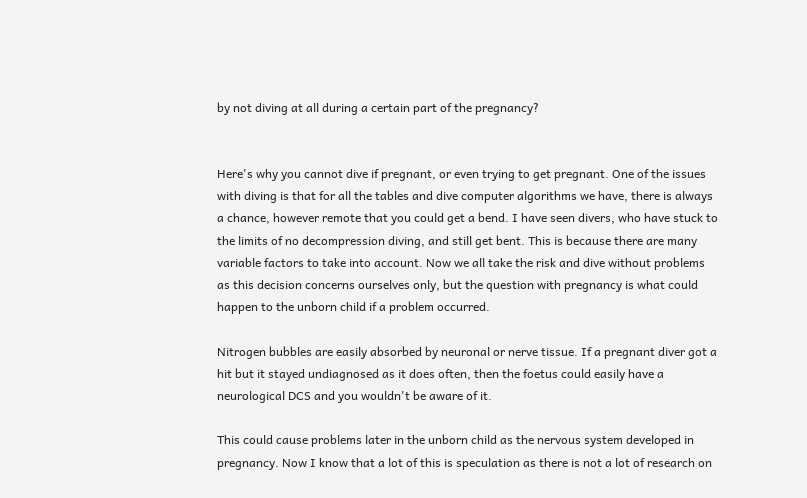by not diving at all during a certain part of the pregnancy?


Here's why you cannot dive if pregnant, or even trying to get pregnant. One of the issues with diving is that for all the tables and dive computer algorithms we have, there is always a chance, however remote that you could get a bend. I have seen divers, who have stuck to the limits of no decompression diving, and still get bent. This is because there are many variable factors to take into account. Now we all take the risk and dive without problems as this decision concerns ourselves only, but the question with pregnancy is what could happen to the unborn child if a problem occurred.

Nitrogen bubbles are easily absorbed by neuronal or nerve tissue. If a pregnant diver got a hit but it stayed undiagnosed as it does often, then the foetus could easily have a neurological DCS and you wouldn't be aware of it.

This could cause problems later in the unborn child as the nervous system developed in pregnancy. Now I know that a lot of this is speculation as there is not a lot of research on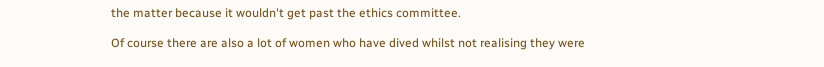the matter because it wouldn't get past the ethics committee.

Of course there are also a lot of women who have dived whilst not realising they were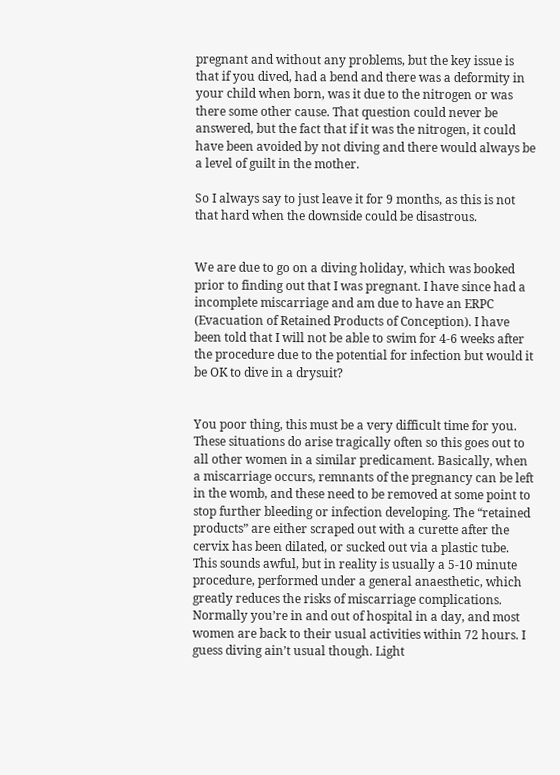pregnant and without any problems, but the key issue is that if you dived, had a bend and there was a deformity in your child when born, was it due to the nitrogen or was there some other cause. That question could never be answered, but the fact that if it was the nitrogen, it could have been avoided by not diving and there would always be a level of guilt in the mother.

So I always say to just leave it for 9 months, as this is not that hard when the downside could be disastrous.


We are due to go on a diving holiday, which was booked prior to finding out that I was pregnant. I have since had a incomplete miscarriage and am due to have an ERPC (Evacuation of Retained Products of Conception). I have been told that I will not be able to swim for 4-6 weeks after the procedure due to the potential for infection but would it be OK to dive in a drysuit?


You poor thing, this must be a very difficult time for you. These situations do arise tragically often so this goes out to all other women in a similar predicament. Basically, when a miscarriage occurs, remnants of the pregnancy can be left in the womb, and these need to be removed at some point to stop further bleeding or infection developing. The “retained products” are either scraped out with a curette after the cervix has been dilated, or sucked out via a plastic tube. This sounds awful, but in reality is usually a 5-10 minute procedure, performed under a general anaesthetic, which greatly reduces the risks of miscarriage complications. Normally you’re in and out of hospital in a day, and most women are back to their usual activities within 72 hours. I guess diving ain’t usual though. Light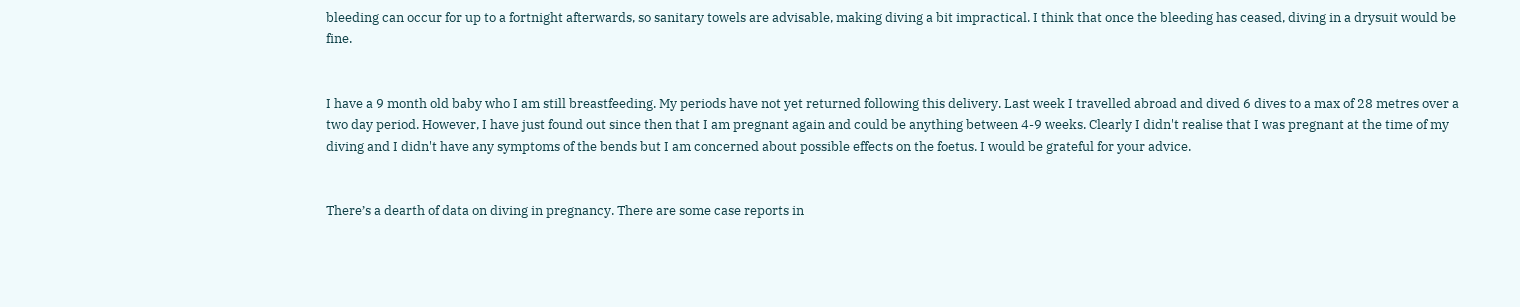bleeding can occur for up to a fortnight afterwards, so sanitary towels are advisable, making diving a bit impractical. I think that once the bleeding has ceased, diving in a drysuit would be fine.


I have a 9 month old baby who I am still breastfeeding. My periods have not yet returned following this delivery. Last week I travelled abroad and dived 6 dives to a max of 28 metres over a two day period. However, I have just found out since then that I am pregnant again and could be anything between 4-9 weeks. Clearly I didn't realise that I was pregnant at the time of my diving and I didn't have any symptoms of the bends but I am concerned about possible effects on the foetus. I would be grateful for your advice.


There’s a dearth of data on diving in pregnancy. There are some case reports in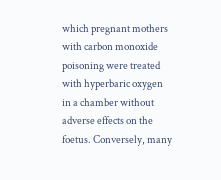which pregnant mothers with carbon monoxide poisoning were treated with hyperbaric oxygen in a chamber without adverse effects on the foetus. Conversely, many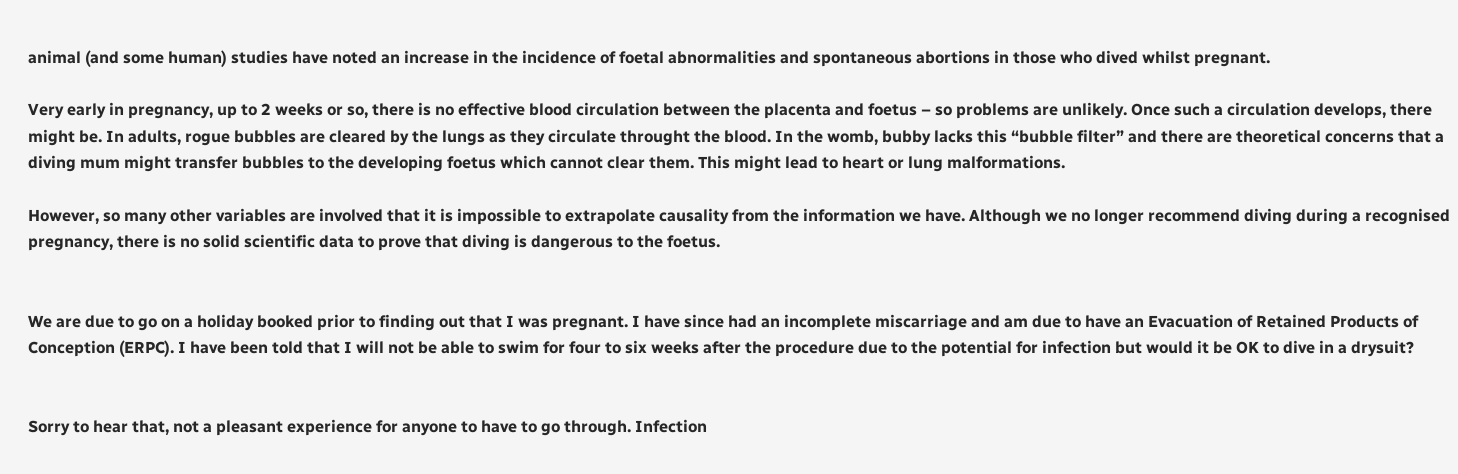animal (and some human) studies have noted an increase in the incidence of foetal abnormalities and spontaneous abortions in those who dived whilst pregnant.

Very early in pregnancy, up to 2 weeks or so, there is no effective blood circulation between the placenta and foetus – so problems are unlikely. Once such a circulation develops, there might be. In adults, rogue bubbles are cleared by the lungs as they circulate throught the blood. In the womb, bubby lacks this “bubble filter” and there are theoretical concerns that a diving mum might transfer bubbles to the developing foetus which cannot clear them. This might lead to heart or lung malformations.

However, so many other variables are involved that it is impossible to extrapolate causality from the information we have. Although we no longer recommend diving during a recognised pregnancy, there is no solid scientific data to prove that diving is dangerous to the foetus.


We are due to go on a holiday booked prior to finding out that I was pregnant. I have since had an incomplete miscarriage and am due to have an Evacuation of Retained Products of Conception (ERPC). I have been told that I will not be able to swim for four to six weeks after the procedure due to the potential for infection but would it be OK to dive in a drysuit?


Sorry to hear that, not a pleasant experience for anyone to have to go through. Infection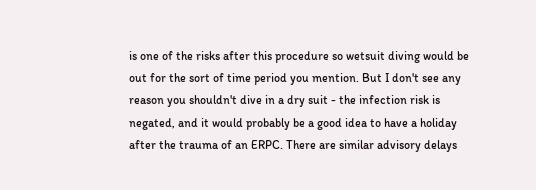is one of the risks after this procedure so wetsuit diving would be out for the sort of time period you mention. But I don't see any reason you shouldn't dive in a dry suit - the infection risk is negated, and it would probably be a good idea to have a holiday after the trauma of an ERPC. There are similar advisory delays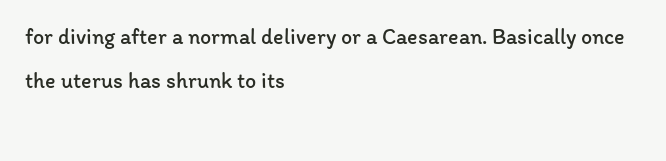for diving after a normal delivery or a Caesarean. Basically once the uterus has shrunk to its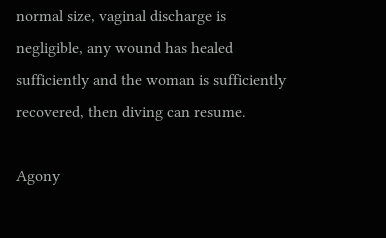normal size, vaginal discharge is negligible, any wound has healed sufficiently and the woman is sufficiently recovered, then diving can resume.

Agony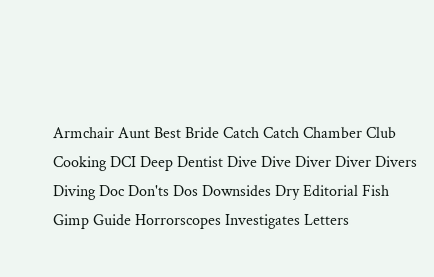Armchair Aunt Best Bride Catch Catch Chamber Club Cooking DCI Deep Dentist Dive Dive Diver Diver Divers Diving Doc Don'ts Dos Downsides Dry Editorial Fish Gimp Guide Horrorscopes Investigates Letters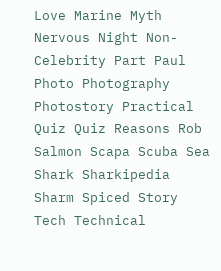Love Marine Myth Nervous Night Non-Celebrity Part Paul Photo Photography Photostory Practical Quiz Quiz Reasons Rob Salmon Scapa Scuba Sea Shark Sharkipedia Sharm Spiced Story Tech Technical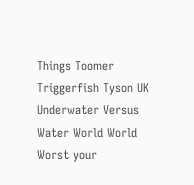Things Toomer Triggerfish Tyson UK Underwater Versus Water World World Worst your